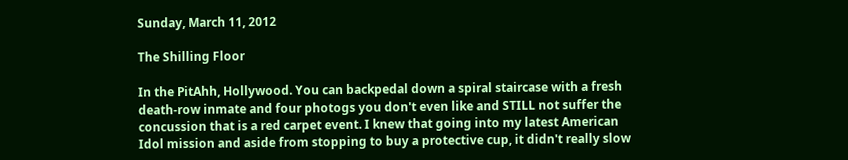Sunday, March 11, 2012

The Shilling Floor

In the PitAhh, Hollywood. You can backpedal down a spiral staircase with a fresh death-row inmate and four photogs you don't even like and STILL not suffer the concussion that is a red carpet event. I knew that going into my latest American Idol mission and aside from stopping to buy a protective cup, it didn't really slow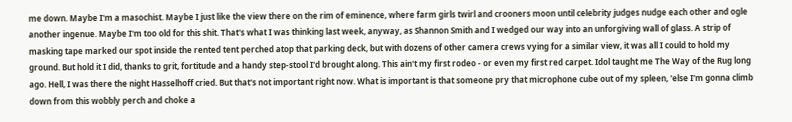me down. Maybe I'm a masochist. Maybe I just like the view there on the rim of eminence, where farm girls twirl and crooners moon until celebrity judges nudge each other and ogle another ingenue. Maybe I'm too old for this shit. That's what I was thinking last week, anyway, as Shannon Smith and I wedged our way into an unforgiving wall of glass. A strip of masking tape marked our spot inside the rented tent perched atop that parking deck, but with dozens of other camera crews vying for a similar view, it was all I could to hold my ground. But hold it I did, thanks to grit, fortitude and a handy step-stool I'd brought along. This ain't my first rodeo - or even my first red carpet. Idol taught me The Way of the Rug long ago. Hell, I was there the night Hasselhoff cried. But that's not important right now. What is important is that someone pry that microphone cube out of my spleen, 'else I'm gonna climb down from this wobbly perch and choke a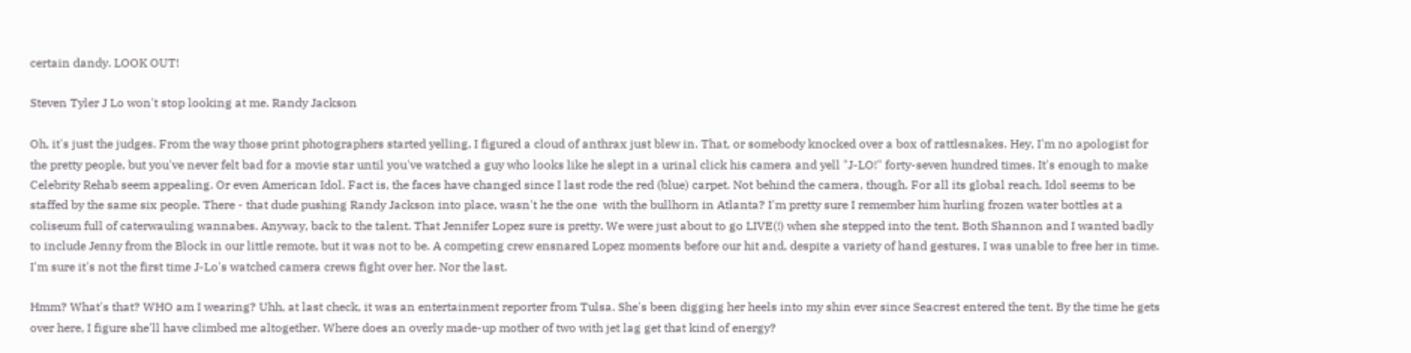certain dandy. LOOK OUT!

Steven Tyler J Lo won't stop looking at me. Randy Jackson

Oh, it's just the judges. From the way those print photographers started yelling, I figured a cloud of anthrax just blew in. That, or somebody knocked over a box of rattlesnakes. Hey, I'm no apologist for the pretty people, but you've never felt bad for a movie star until you've watched a guy who looks like he slept in a urinal click his camera and yell "J-LO!" forty-seven hundred times. It's enough to make Celebrity Rehab seem appealing. Or even American Idol. Fact is, the faces have changed since I last rode the red (blue) carpet. Not behind the camera, though. For all its global reach, Idol seems to be staffed by the same six people. There - that dude pushing Randy Jackson into place, wasn't he the one  with the bullhorn in Atlanta? I'm pretty sure I remember him hurling frozen water bottles at a coliseum full of caterwauling wannabes. Anyway, back to the talent. That Jennifer Lopez sure is pretty. We were just about to go LIVE(!) when she stepped into the tent. Both Shannon and I wanted badly to include Jenny from the Block in our little remote, but it was not to be. A competing crew ensnared Lopez moments before our hit and, despite a variety of hand gestures, I was unable to free her in time. I'm sure it's not the first time J-Lo's watched camera crews fight over her. Nor the last.

Hmm? What's that? WHO am I wearing? Uhh, at last check, it was an entertainment reporter from Tulsa. She's been digging her heels into my shin ever since Seacrest entered the tent. By the time he gets over here, I figure she'll have climbed me altogether. Where does an overly made-up mother of two with jet lag get that kind of energy?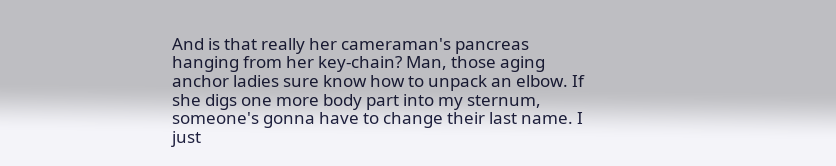And is that really her cameraman's pancreas hanging from her key-chain? Man, those aging anchor ladies sure know how to unpack an elbow. If she digs one more body part into my sternum, someone's gonna have to change their last name. I just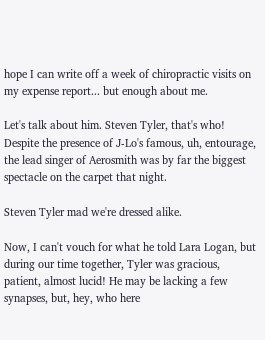hope I can write off a week of chiropractic visits on my expense report... but enough about me.

Let's talk about him. Steven Tyler, that's who! Despite the presence of J-Lo's famous, uh, entourage, the lead singer of Aerosmith was by far the biggest spectacle on the carpet that night.

Steven Tyler mad we're dressed alike.

Now, I can't vouch for what he told Lara Logan, but during our time together, Tyler was gracious, patient, almost lucid! He may be lacking a few synapses, but, hey, who here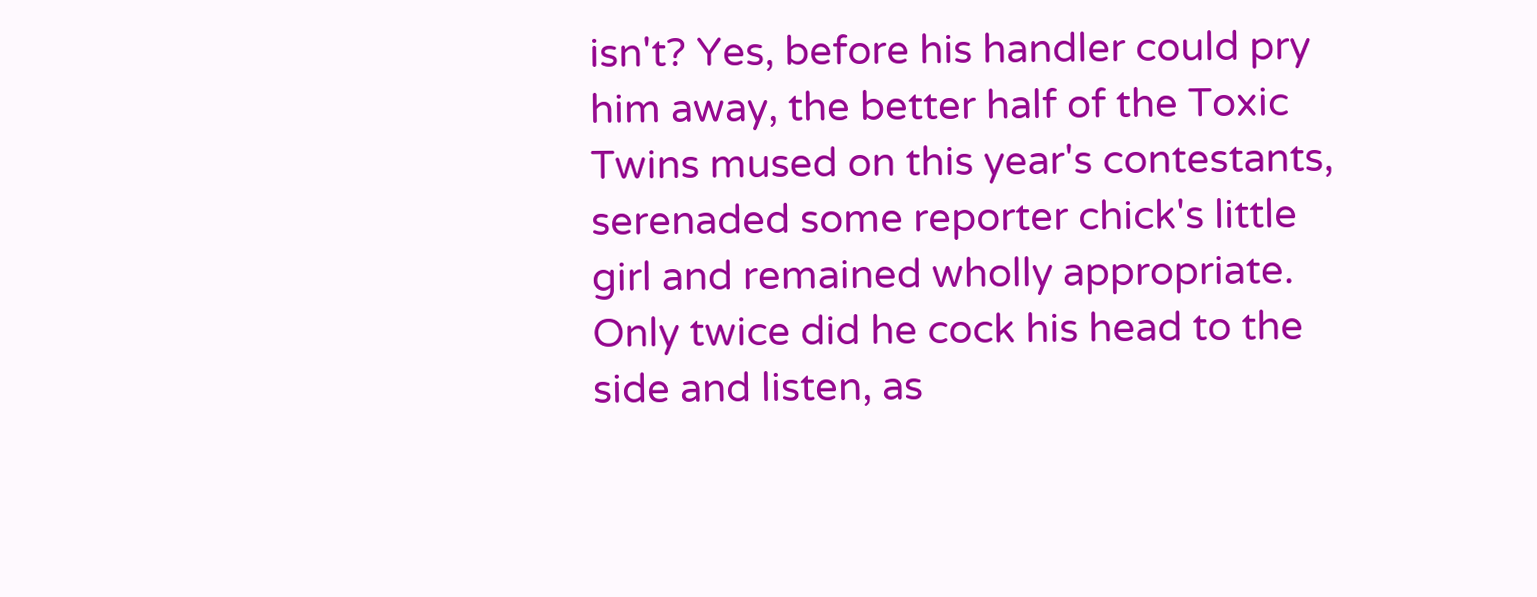isn't? Yes, before his handler could pry him away, the better half of the Toxic Twins mused on this year's contestants, serenaded some reporter chick's little girl and remained wholly appropriate. Only twice did he cock his head to the side and listen, as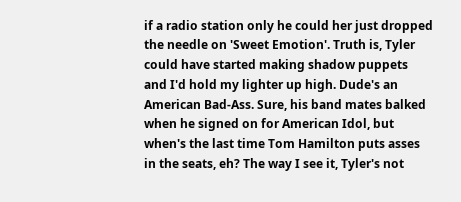if a radio station only he could her just dropped the needle on 'Sweet Emotion'. Truth is, Tyler could have started making shadow puppets and I'd hold my lighter up high. Dude's an American Bad-Ass. Sure, his band mates balked when he signed on for American Idol, but when's the last time Tom Hamilton puts asses in the seats, eh? The way I see it, Tyler's not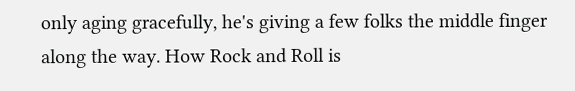only aging gracefully, he's giving a few folks the middle finger along the way. How Rock and Roll is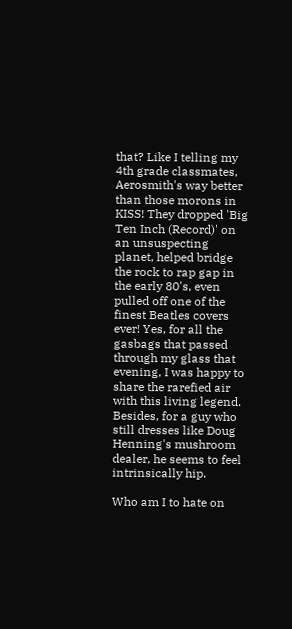that? Like I telling my 4th grade classmates, Aerosmith's way better than those morons in KISS! They dropped 'Big Ten Inch (Record)' on an unsuspecting planet, helped bridge the rock to rap gap in the early 80's, even pulled off one of the finest Beatles covers ever! Yes, for all the gasbags that passed through my glass that evening, I was happy to share the rarefied air with this living legend. Besides, for a guy who still dresses like Doug Henning's mushroom dealer, he seems to feel intrinsically hip.

Who am I to hate on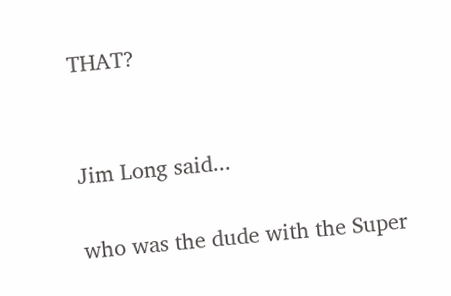THAT?


Jim Long said...

who was the dude with the Super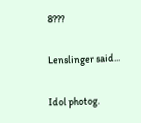8???

Lenslinger said...

Idol photog.